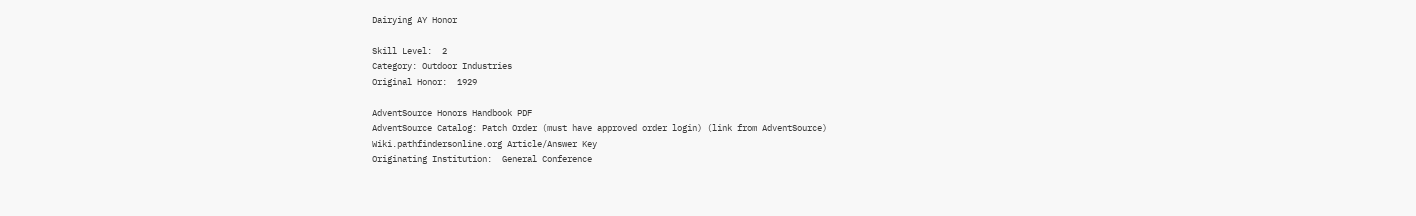Dairying AY Honor

Skill Level:  2
Category: Outdoor Industries
Original Honor:  1929

AdventSource Honors Handbook PDF
AdventSource Catalog: Patch Order (must have approved order login) (link from AdventSource)
Wiki.pathfindersonline.org Article/Answer Key
Originating Institution:  General Conference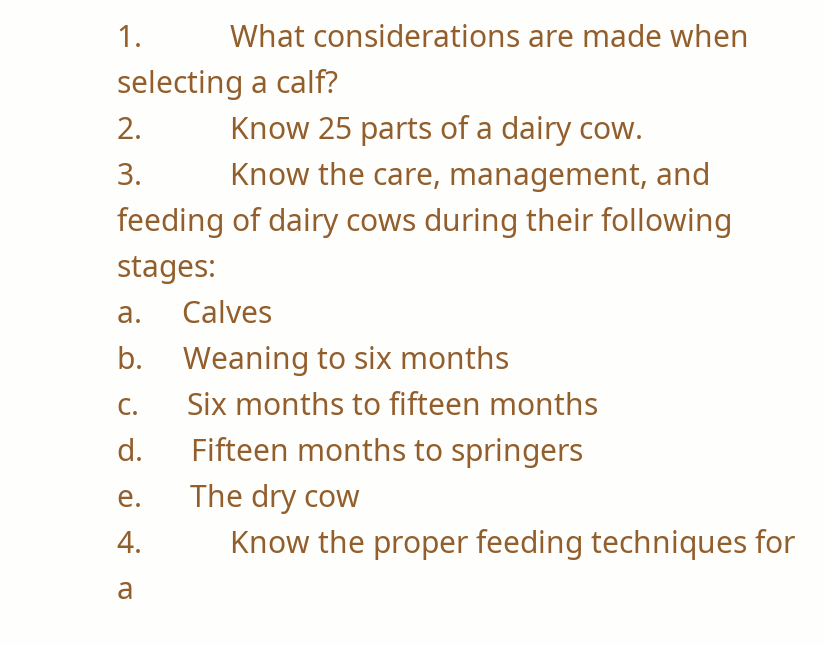1.           What considerations are made when selecting a calf?
2.           Know 25 parts of a dairy cow.
3.           Know the care, management, and feeding of dairy cows during their following stages:
a.     Calves
b.     Weaning to six months
c.      Six months to fifteen months
d.      Fifteen months to springers
e.      The dry cow
4.           Know the proper feeding techniques for a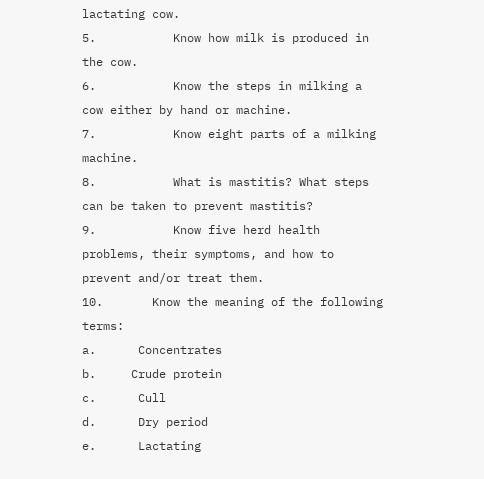lactating cow.
5.           Know how milk is produced in the cow.
6.           Know the steps in milking a cow either by hand or machine.
7.           Know eight parts of a milking machine.
8.           What is mastitis? What steps can be taken to prevent mastitis?
9.           Know five herd health problems, their symptoms, and how to prevent and/or treat them.
10.       Know the meaning of the following terms:
a.      Concentrates
b.     Crude protein
c.      Cull
d.      Dry period
e.      Lactating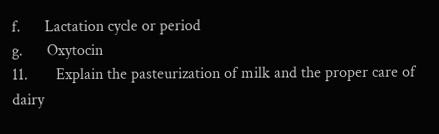f.      Lactation cycle or period
g.      Oxytocin
11.       Explain the pasteurization of milk and the proper care of dairy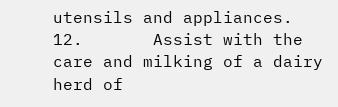utensils and appliances.
12.       Assist with the care and milking of a dairy herd of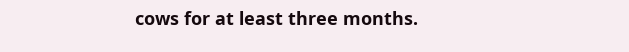cows for at least three months.